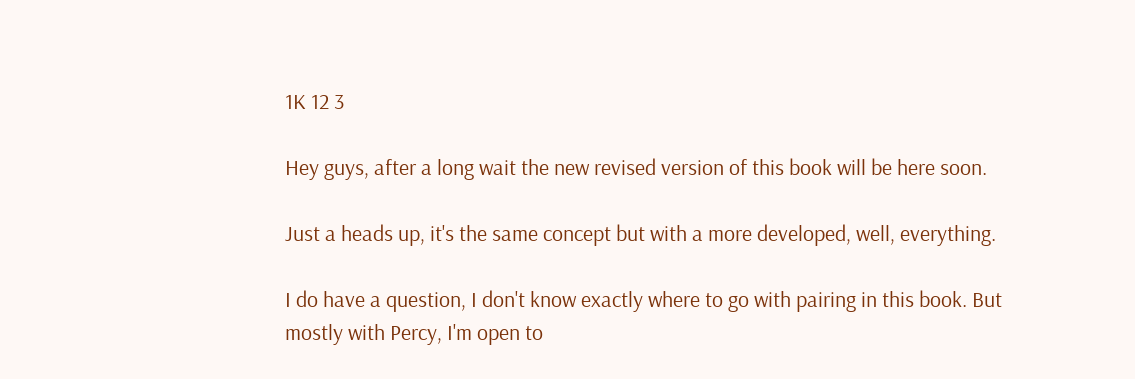1K 12 3

Hey guys, after a long wait the new revised version of this book will be here soon.

Just a heads up, it's the same concept but with a more developed, well, everything.

I do have a question, I don't know exactly where to go with pairing in this book. But mostly with Percy, I'm open to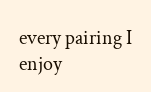every pairing I enjoy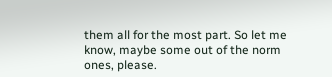them all for the most part. So let me know, maybe some out of the norm ones, please.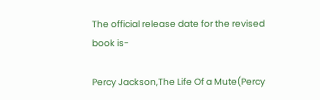The official release date for the revised book is-

Percy Jackson,The Life Of a Mute(Percy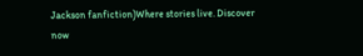Jackson fanfiction)Where stories live. Discover now